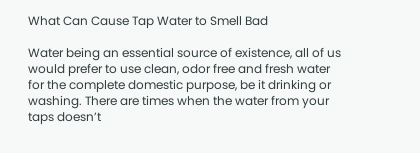What Can Cause Tap Water to Smell Bad

Water being an essential source of existence, all of us would prefer to use clean, odor free and fresh water for the complete domestic purpose, be it drinking or washing. There are times when the water from your taps doesn’t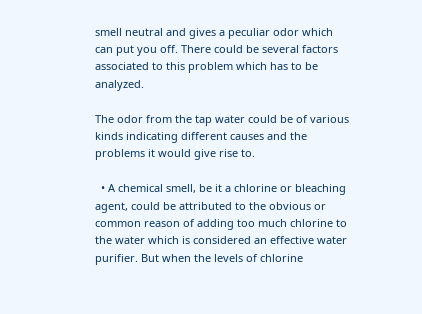smell neutral and gives a peculiar odor which can put you off. There could be several factors associated to this problem which has to be analyzed.

The odor from the tap water could be of various kinds indicating different causes and the problems it would give rise to.

  • A chemical smell, be it a chlorine or bleaching agent, could be attributed to the obvious or common reason of adding too much chlorine to the water which is considered an effective water purifier. But when the levels of chlorine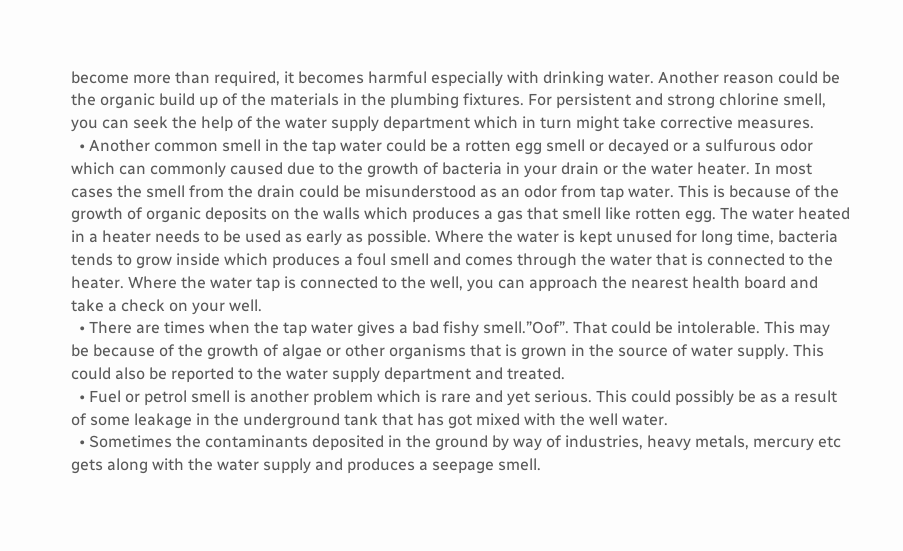become more than required, it becomes harmful especially with drinking water. Another reason could be the organic build up of the materials in the plumbing fixtures. For persistent and strong chlorine smell, you can seek the help of the water supply department which in turn might take corrective measures.
  • Another common smell in the tap water could be a rotten egg smell or decayed or a sulfurous odor which can commonly caused due to the growth of bacteria in your drain or the water heater. In most cases the smell from the drain could be misunderstood as an odor from tap water. This is because of the growth of organic deposits on the walls which produces a gas that smell like rotten egg. The water heated in a heater needs to be used as early as possible. Where the water is kept unused for long time, bacteria tends to grow inside which produces a foul smell and comes through the water that is connected to the heater. Where the water tap is connected to the well, you can approach the nearest health board and take a check on your well.
  • There are times when the tap water gives a bad fishy smell.”Oof”. That could be intolerable. This may be because of the growth of algae or other organisms that is grown in the source of water supply. This could also be reported to the water supply department and treated.
  • Fuel or petrol smell is another problem which is rare and yet serious. This could possibly be as a result of some leakage in the underground tank that has got mixed with the well water.
  • Sometimes the contaminants deposited in the ground by way of industries, heavy metals, mercury etc gets along with the water supply and produces a seepage smell.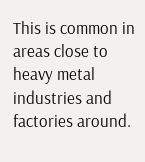This is common in areas close to heavy metal industries and factories around.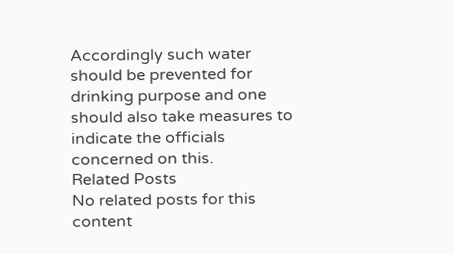Accordingly such water should be prevented for drinking purpose and one should also take measures to indicate the officials concerned on this.
Related Posts
No related posts for this content